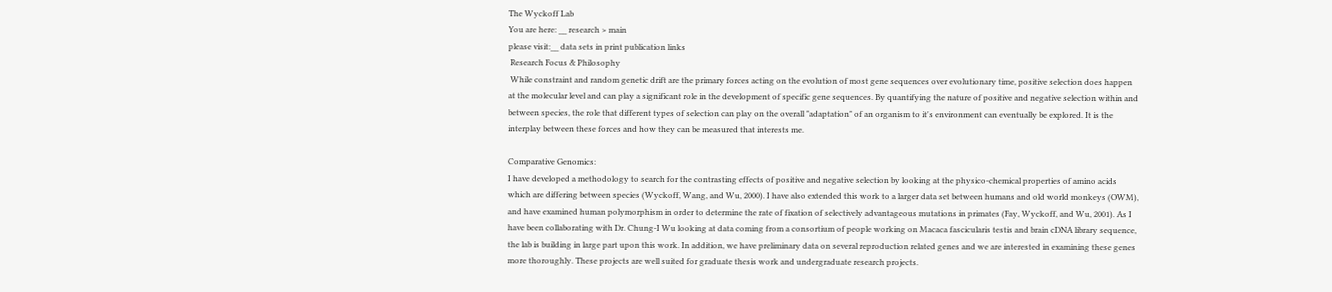The Wyckoff Lab
You are here: __ research > main
please visit:__ data sets in print publication links
 Research Focus & Philosophy
 While constraint and random genetic drift are the primary forces acting on the evolution of most gene sequences over evolutionary time, positive selection does happen at the molecular level and can play a significant role in the development of specific gene sequences. By quantifying the nature of positive and negative selection within and between species, the role that different types of selection can play on the overall "adaptation" of an organism to it's environment can eventually be explored. It is the interplay between these forces and how they can be measured that interests me.

Comparative Genomics:
I have developed a methodology to search for the contrasting effects of positive and negative selection by looking at the physico-chemical properties of amino acids which are differing between species (Wyckoff, Wang, and Wu, 2000). I have also extended this work to a larger data set between humans and old world monkeys (OWM), and have examined human polymorphism in order to determine the rate of fixation of selectively advantageous mutations in primates (Fay, Wyckoff, and Wu, 2001). As I have been collaborating with Dr. Chung-I Wu looking at data coming from a consortium of people working on Macaca fascicularis testis and brain cDNA library sequence, the lab is building in large part upon this work. In addition, we have preliminary data on several reproduction related genes and we are interested in examining these genes more thoroughly. These projects are well suited for graduate thesis work and undergraduate research projects.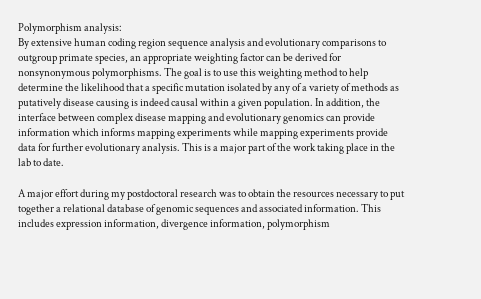Polymorphism analysis:
By extensive human coding region sequence analysis and evolutionary comparisons to outgroup primate species, an appropriate weighting factor can be derived for nonsynonymous polymorphisms. The goal is to use this weighting method to help determine the likelihood that a specific mutation isolated by any of a variety of methods as putatively disease causing is indeed causal within a given population. In addition, the interface between complex disease mapping and evolutionary genomics can provide information which informs mapping experiments while mapping experiments provide data for further evolutionary analysis. This is a major part of the work taking place in the lab to date.

A major effort during my postdoctoral research was to obtain the resources necessary to put together a relational database of genomic sequences and associated information. This includes expression information, divergence information, polymorphism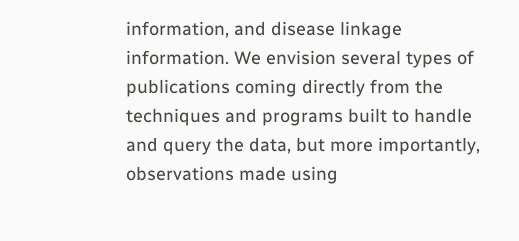information, and disease linkage information. We envision several types of publications coming directly from the techniques and programs built to handle and query the data, but more importantly, observations made using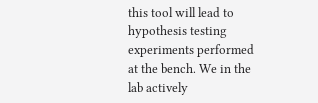this tool will lead to hypothesis testing experiments performed at the bench. We in the lab actively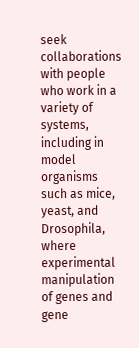seek collaborations with people who work in a variety of systems, including in model organisms such as mice, yeast, and Drosophila, where experimental manipulation of genes and gene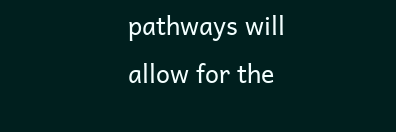pathways will allow for the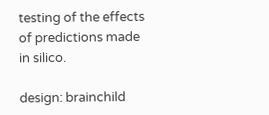testing of the effects of predictions made in silico.

design: brainchild